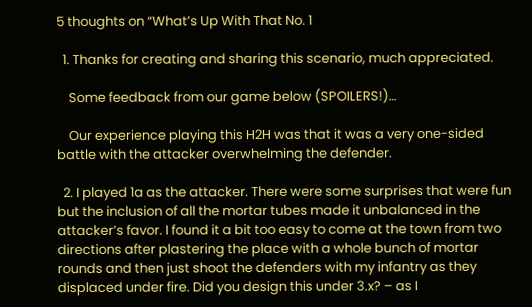5 thoughts on “What’s Up With That No. 1

  1. Thanks for creating and sharing this scenario, much appreciated.

    Some feedback from our game below (SPOILERS!)…

    Our experience playing this H2H was that it was a very one-sided battle with the attacker overwhelming the defender.

  2. I played 1a as the attacker. There were some surprises that were fun but the inclusion of all the mortar tubes made it unbalanced in the attacker’s favor. I found it a bit too easy to come at the town from two directions after plastering the place with a whole bunch of mortar rounds and then just shoot the defenders with my infantry as they displaced under fire. Did you design this under 3.x? – as I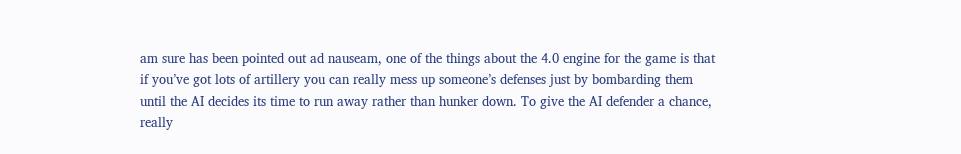am sure has been pointed out ad nauseam, one of the things about the 4.0 engine for the game is that if you’ve got lots of artillery you can really mess up someone’s defenses just by bombarding them until the AI decides its time to run away rather than hunker down. To give the AI defender a chance, really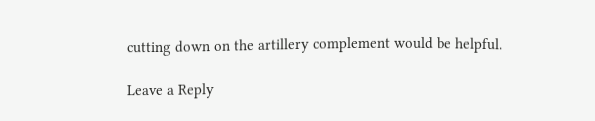cutting down on the artillery complement would be helpful.

Leave a Reply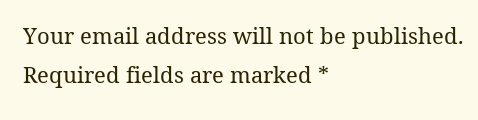Your email address will not be published. Required fields are marked *